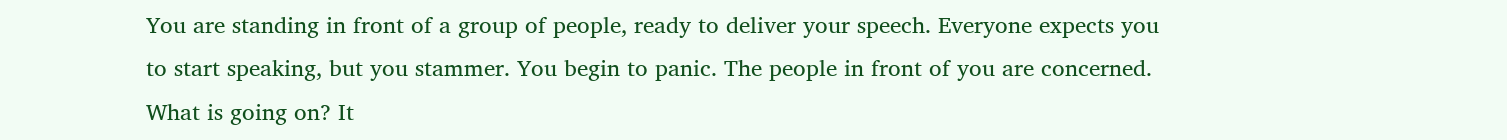You are standing in front of a group of people, ready to deliver your speech. Everyone expects you to start speaking, but you stammer. You begin to panic. The people in front of you are concerned. What is going on? It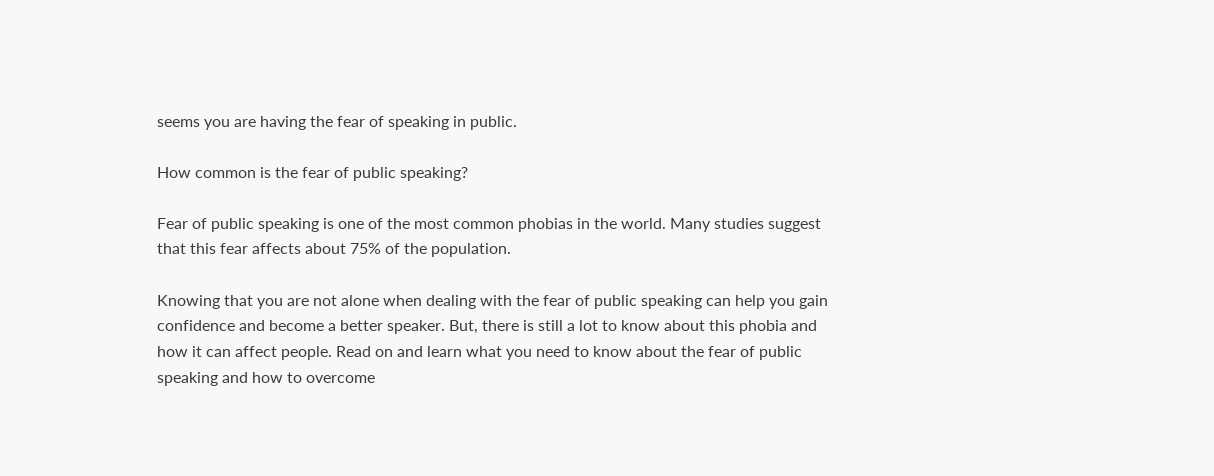seems you are having the fear of speaking in public.

How common is the fear of public speaking?

Fear of public speaking is one of the most common phobias in the world. Many studies suggest that this fear affects about 75% of the population.

Knowing that you are not alone when dealing with the fear of public speaking can help you gain confidence and become a better speaker. But, there is still a lot to know about this phobia and how it can affect people. Read on and learn what you need to know about the fear of public speaking and how to overcome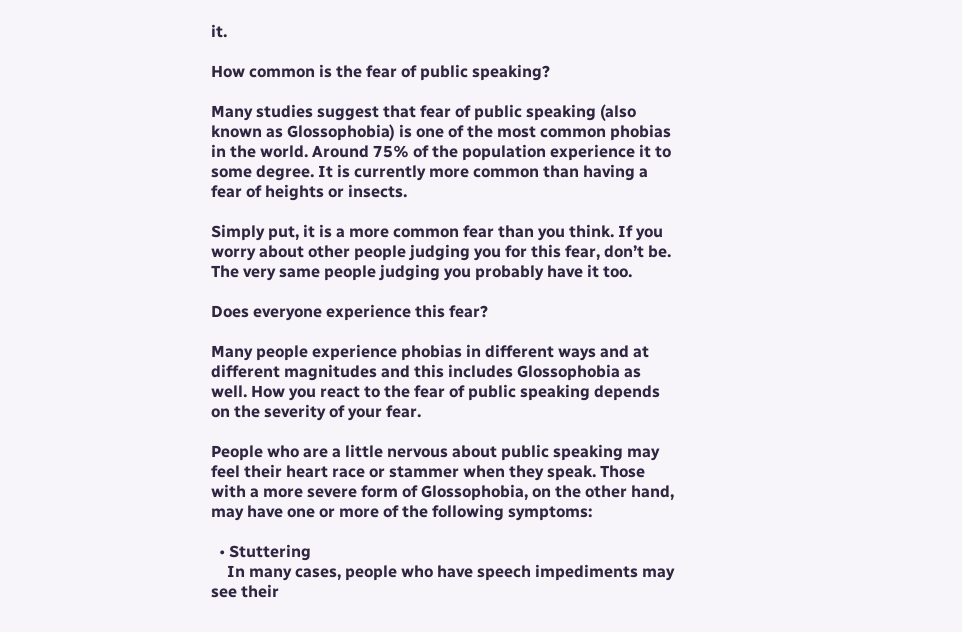it.

How common is the fear of public speaking?

Many studies suggest that fear of public speaking (also known as Glossophobia) is one of the most common phobias in the world. Around 75% of the population experience it to some degree. It is currently more common than having a fear of heights or insects.

Simply put, it is a more common fear than you think. If you worry about other people judging you for this fear, don’t be. The very same people judging you probably have it too.

Does everyone experience this fear?

Many people experience phobias in different ways and at different magnitudes and this includes Glossophobia as well. How you react to the fear of public speaking depends on the severity of your fear.

People who are a little nervous about public speaking may feel their heart race or stammer when they speak. Those with a more severe form of Glossophobia, on the other hand, may have one or more of the following symptoms:

  • Stuttering
    In many cases, people who have speech impediments may see their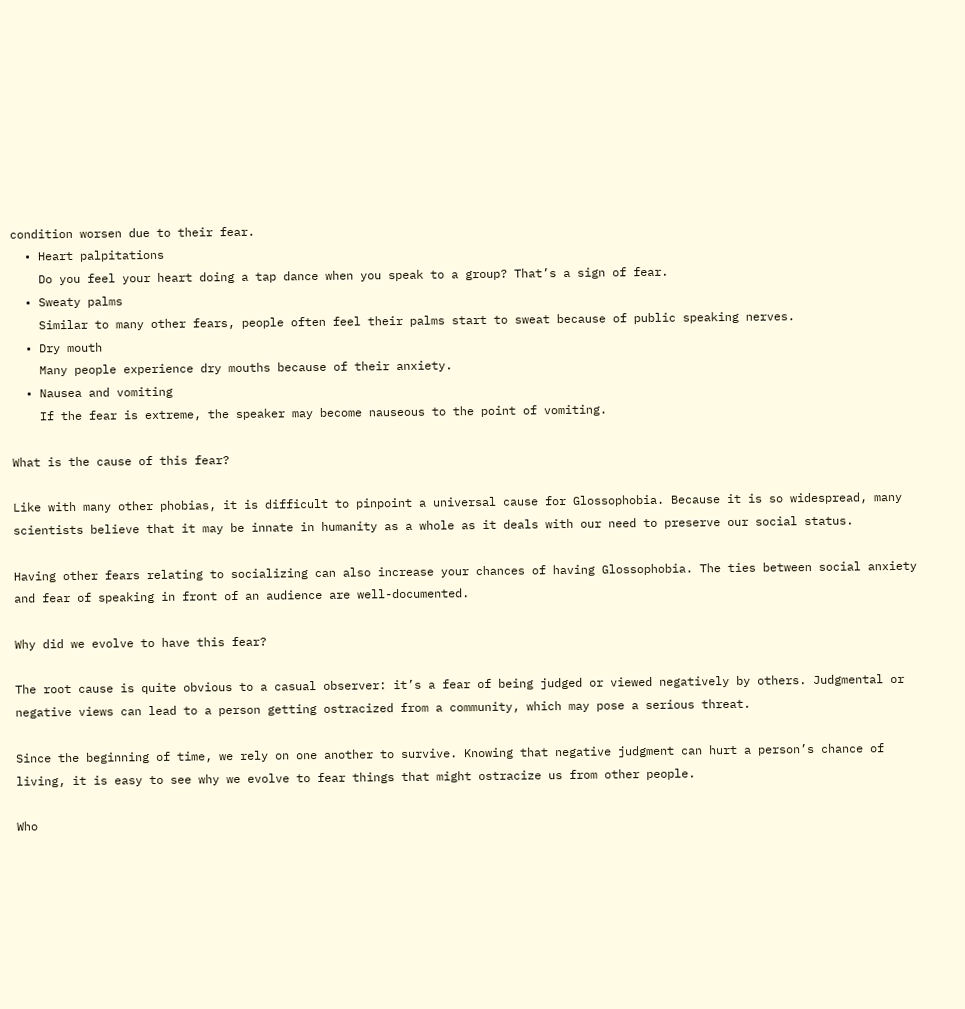condition worsen due to their fear.
  • Heart palpitations
    Do you feel your heart doing a tap dance when you speak to a group? That’s a sign of fear.
  • Sweaty palms
    Similar to many other fears, people often feel their palms start to sweat because of public speaking nerves.
  • Dry mouth
    Many people experience dry mouths because of their anxiety.
  • Nausea and vomiting
    If the fear is extreme, the speaker may become nauseous to the point of vomiting.

What is the cause of this fear?

Like with many other phobias, it is difficult to pinpoint a universal cause for Glossophobia. Because it is so widespread, many scientists believe that it may be innate in humanity as a whole as it deals with our need to preserve our social status.

Having other fears relating to socializing can also increase your chances of having Glossophobia. The ties between social anxiety and fear of speaking in front of an audience are well-documented.

Why did we evolve to have this fear?

The root cause is quite obvious to a casual observer: it’s a fear of being judged or viewed negatively by others. Judgmental or negative views can lead to a person getting ostracized from a community, which may pose a serious threat.

Since the beginning of time, we rely on one another to survive. Knowing that negative judgment can hurt a person’s chance of living, it is easy to see why we evolve to fear things that might ostracize us from other people.

Who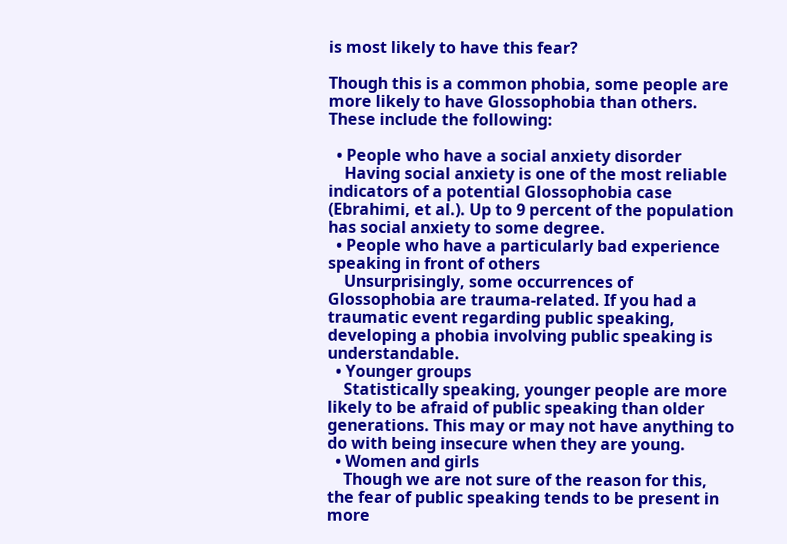is most likely to have this fear?

Though this is a common phobia, some people are more likely to have Glossophobia than others. These include the following:

  • People who have a social anxiety disorder
    Having social anxiety is one of the most reliable indicators of a potential Glossophobia case (Ebrahimi, et al.). Up to 9 percent of the population has social anxiety to some degree.
  • People who have a particularly bad experience speaking in front of others
    Unsurprisingly, some occurrences of Glossophobia are trauma-related. If you had a traumatic event regarding public speaking, developing a phobia involving public speaking is understandable.
  • Younger groups
    Statistically speaking, younger people are more likely to be afraid of public speaking than older generations. This may or may not have anything to do with being insecure when they are young.
  • Women and girls
    Though we are not sure of the reason for this, the fear of public speaking tends to be present in more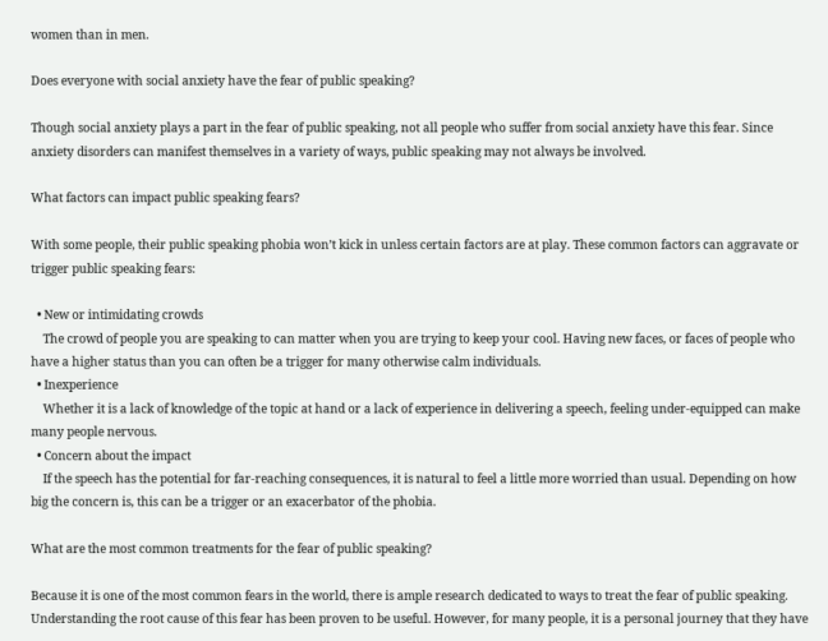women than in men.

Does everyone with social anxiety have the fear of public speaking?

Though social anxiety plays a part in the fear of public speaking, not all people who suffer from social anxiety have this fear. Since anxiety disorders can manifest themselves in a variety of ways, public speaking may not always be involved.

What factors can impact public speaking fears?

With some people, their public speaking phobia won’t kick in unless certain factors are at play. These common factors can aggravate or trigger public speaking fears:

  • New or intimidating crowds
    The crowd of people you are speaking to can matter when you are trying to keep your cool. Having new faces, or faces of people who have a higher status than you can often be a trigger for many otherwise calm individuals.
  • Inexperience
    Whether it is a lack of knowledge of the topic at hand or a lack of experience in delivering a speech, feeling under-equipped can make many people nervous.
  • Concern about the impact
    If the speech has the potential for far-reaching consequences, it is natural to feel a little more worried than usual. Depending on how big the concern is, this can be a trigger or an exacerbator of the phobia.

What are the most common treatments for the fear of public speaking?

Because it is one of the most common fears in the world, there is ample research dedicated to ways to treat the fear of public speaking. Understanding the root cause of this fear has been proven to be useful. However, for many people, it is a personal journey that they have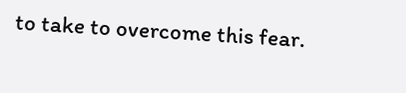to take to overcome this fear.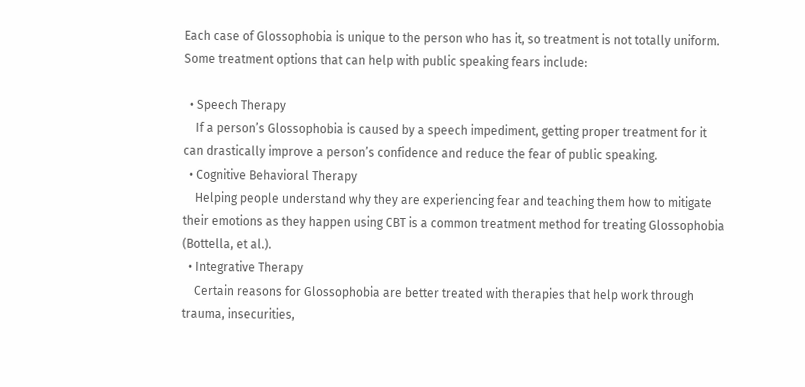Each case of Glossophobia is unique to the person who has it, so treatment is not totally uniform. Some treatment options that can help with public speaking fears include:

  • Speech Therapy
    If a person’s Glossophobia is caused by a speech impediment, getting proper treatment for it can drastically improve a person’s confidence and reduce the fear of public speaking.
  • Cognitive Behavioral Therapy
    Helping people understand why they are experiencing fear and teaching them how to mitigate their emotions as they happen using CBT is a common treatment method for treating Glossophobia (Bottella, et al.).
  • Integrative Therapy
    Certain reasons for Glossophobia are better treated with therapies that help work through trauma, insecurities,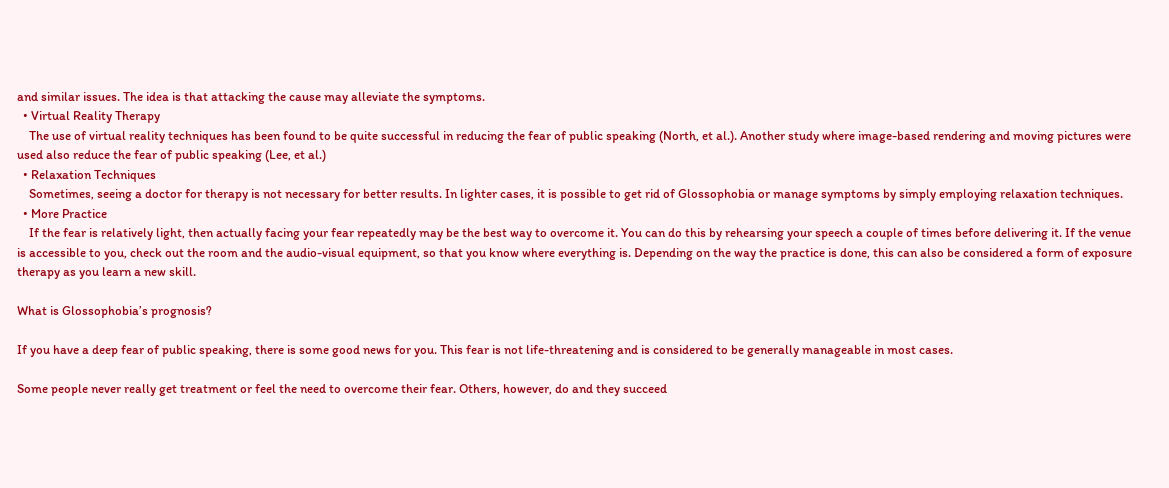and similar issues. The idea is that attacking the cause may alleviate the symptoms.
  • Virtual Reality Therapy
    The use of virtual reality techniques has been found to be quite successful in reducing the fear of public speaking (North, et al.). Another study where image-based rendering and moving pictures were used also reduce the fear of public speaking (Lee, et al.)
  • Relaxation Techniques
    Sometimes, seeing a doctor for therapy is not necessary for better results. In lighter cases, it is possible to get rid of Glossophobia or manage symptoms by simply employing relaxation techniques.
  • More Practice
    If the fear is relatively light, then actually facing your fear repeatedly may be the best way to overcome it. You can do this by rehearsing your speech a couple of times before delivering it. If the venue is accessible to you, check out the room and the audio-visual equipment, so that you know where everything is. Depending on the way the practice is done, this can also be considered a form of exposure therapy as you learn a new skill.

What is Glossophobia’s prognosis?

If you have a deep fear of public speaking, there is some good news for you. This fear is not life-threatening and is considered to be generally manageable in most cases.

Some people never really get treatment or feel the need to overcome their fear. Others, however, do and they succeed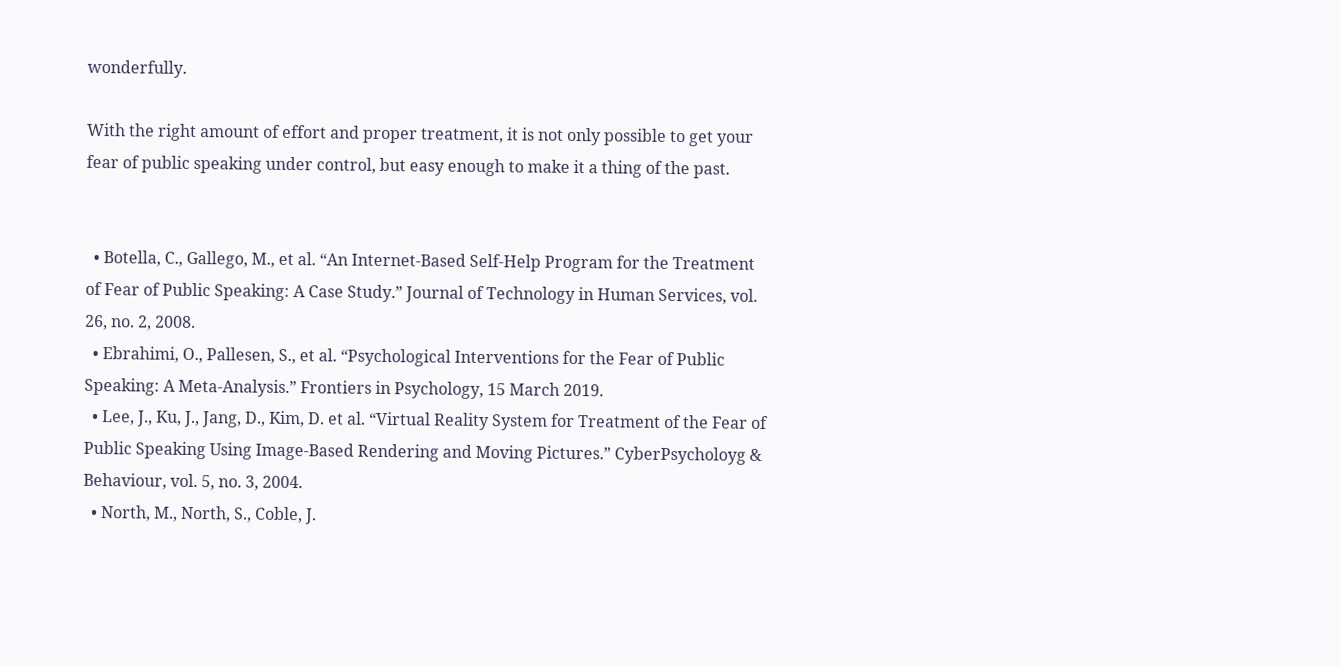wonderfully.

With the right amount of effort and proper treatment, it is not only possible to get your fear of public speaking under control, but easy enough to make it a thing of the past.


  • Botella, C., Gallego, M., et al. “An Internet-Based Self-Help Program for the Treatment of Fear of Public Speaking: A Case Study.” Journal of Technology in Human Services, vol. 26, no. 2, 2008.
  • Ebrahimi, O., Pallesen, S., et al. “Psychological Interventions for the Fear of Public Speaking: A Meta-Analysis.” Frontiers in Psychology, 15 March 2019.
  • Lee, J., Ku, J., Jang, D., Kim, D. et al. “Virtual Reality System for Treatment of the Fear of Public Speaking Using Image-Based Rendering and Moving Pictures.” CyberPsycholoyg & Behaviour, vol. 5, no. 3, 2004.
  • North, M., North, S., Coble, J.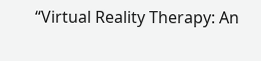“Virtual Reality Therapy: An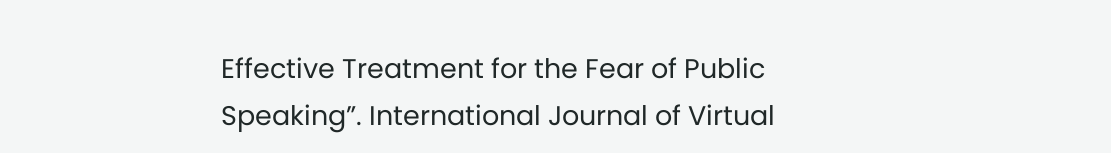Effective Treatment for the Fear of Public Speaking”. International Journal of Virtual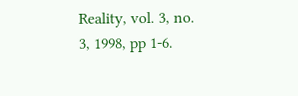Reality, vol. 3, no. 3, 1998, pp 1-6.